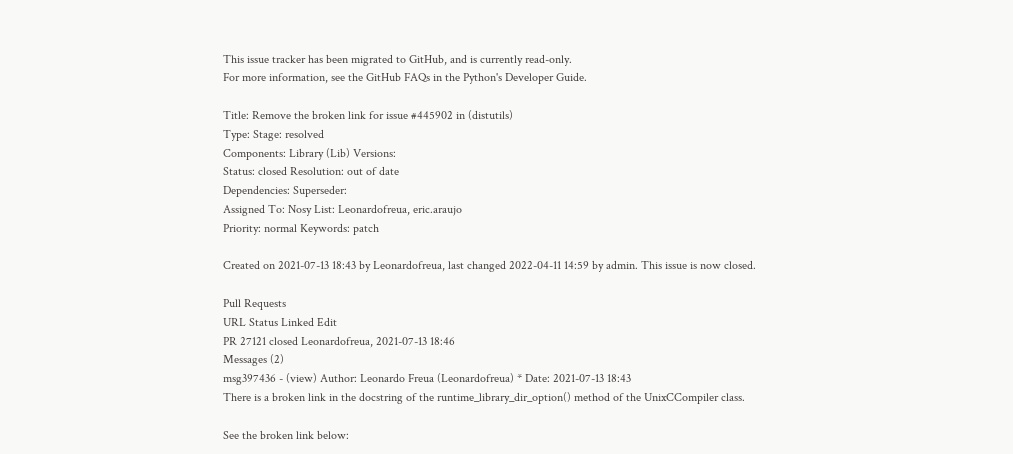This issue tracker has been migrated to GitHub, and is currently read-only.
For more information, see the GitHub FAQs in the Python's Developer Guide.

Title: Remove the broken link for issue #445902 in (distutils)
Type: Stage: resolved
Components: Library (Lib) Versions:
Status: closed Resolution: out of date
Dependencies: Superseder:
Assigned To: Nosy List: Leonardofreua, eric.araujo
Priority: normal Keywords: patch

Created on 2021-07-13 18:43 by Leonardofreua, last changed 2022-04-11 14:59 by admin. This issue is now closed.

Pull Requests
URL Status Linked Edit
PR 27121 closed Leonardofreua, 2021-07-13 18:46
Messages (2)
msg397436 - (view) Author: Leonardo Freua (Leonardofreua) * Date: 2021-07-13 18:43
There is a broken link in the docstring of the runtime_library_dir_option() method of the UnixCCompiler class.

See the broken link below: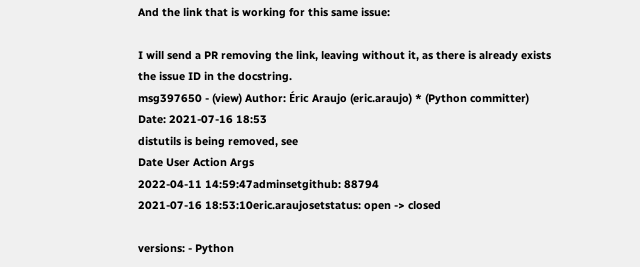And the link that is working for this same issue:

I will send a PR removing the link, leaving without it, as there is already exists the issue ID in the docstring.
msg397650 - (view) Author: Éric Araujo (eric.araujo) * (Python committer) Date: 2021-07-16 18:53
distutils is being removed, see
Date User Action Args
2022-04-11 14:59:47adminsetgithub: 88794
2021-07-16 18:53:10eric.araujosetstatus: open -> closed

versions: - Python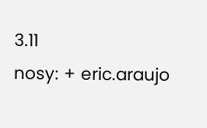3.11
nosy: + eric.araujo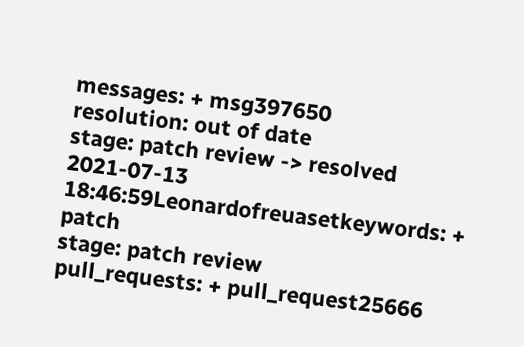messages: + msg397650
resolution: out of date
stage: patch review -> resolved
2021-07-13 18:46:59Leonardofreuasetkeywords: + patch
stage: patch review
pull_requests: + pull_request25666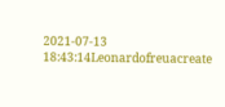2021-07-13 18:43:14Leonardofreuacreate